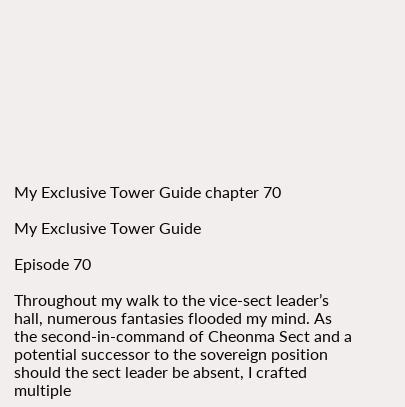My Exclusive Tower Guide chapter 70

My Exclusive Tower Guide

Episode 70

Throughout my walk to the vice-sect leader’s hall, numerous fantasies flooded my mind. As the second-in-command of Cheonma Sect and a potential successor to the sovereign position should the sect leader be absent, I crafted multiple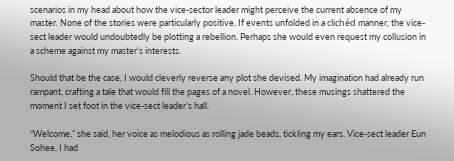scenarios in my head about how the vice-sector leader might perceive the current absence of my master. None of the stories were particularly positive. If events unfolded in a clichéd manner, the vice-sect leader would undoubtedly be plotting a rebellion. Perhaps she would even request my collusion in a scheme against my master’s interests.

Should that be the case, I would cleverly reverse any plot she devised. My imagination had already run rampant, crafting a tale that would fill the pages of a novel. However, these musings shattered the moment I set foot in the vice-sect leader’s hall.

“Welcome,” she said, her voice as melodious as rolling jade beads, tickling my ears. Vice-sect leader Eun Sohee. I had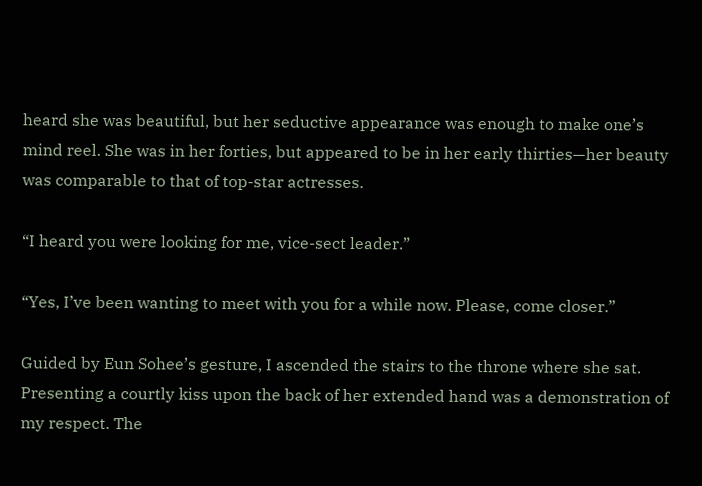heard she was beautiful, but her seductive appearance was enough to make one’s mind reel. She was in her forties, but appeared to be in her early thirties—her beauty was comparable to that of top-star actresses.

“I heard you were looking for me, vice-sect leader.”

“Yes, I’ve been wanting to meet with you for a while now. Please, come closer.”

Guided by Eun Sohee’s gesture, I ascended the stairs to the throne where she sat. Presenting a courtly kiss upon the back of her extended hand was a demonstration of my respect. The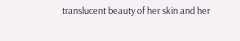translucent beauty of her skin and her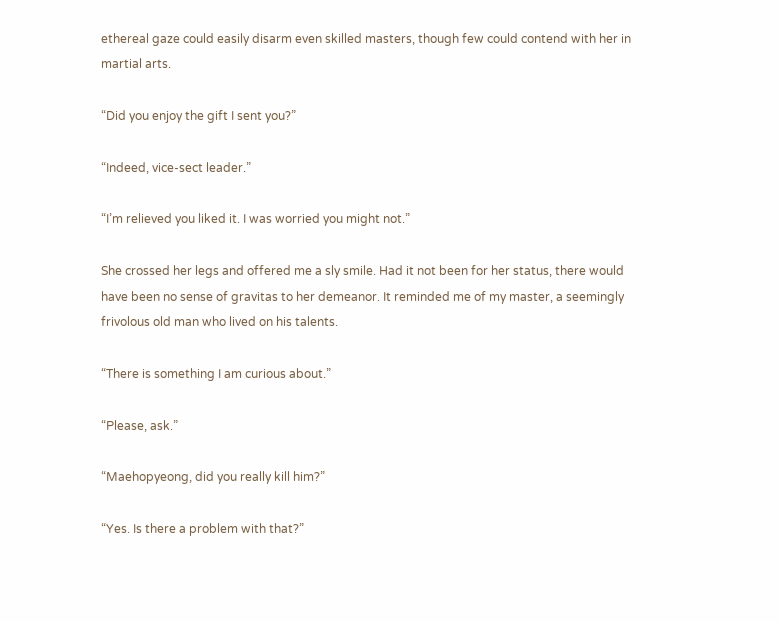ethereal gaze could easily disarm even skilled masters, though few could contend with her in martial arts.

“Did you enjoy the gift I sent you?”

“Indeed, vice-sect leader.”

“I’m relieved you liked it. I was worried you might not.”

She crossed her legs and offered me a sly smile. Had it not been for her status, there would have been no sense of gravitas to her demeanor. It reminded me of my master, a seemingly frivolous old man who lived on his talents.

“There is something I am curious about.”

“Please, ask.”

“Maehopyeong, did you really kill him?”

“Yes. Is there a problem with that?”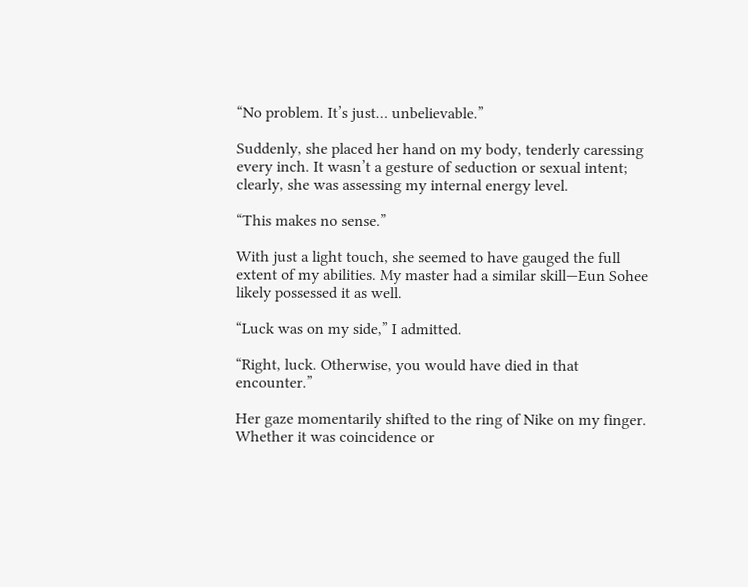“No problem. It’s just… unbelievable.”

Suddenly, she placed her hand on my body, tenderly caressing every inch. It wasn’t a gesture of seduction or sexual intent; clearly, she was assessing my internal energy level.

“This makes no sense.”

With just a light touch, she seemed to have gauged the full extent of my abilities. My master had a similar skill—Eun Sohee likely possessed it as well.

“Luck was on my side,” I admitted.

“Right, luck. Otherwise, you would have died in that encounter.”

Her gaze momentarily shifted to the ring of Nike on my finger. Whether it was coincidence or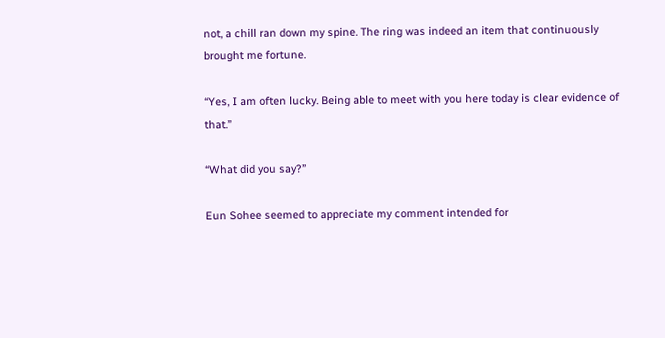not, a chill ran down my spine. The ring was indeed an item that continuously brought me fortune.

“Yes, I am often lucky. Being able to meet with you here today is clear evidence of that.”

“What did you say?”

Eun Sohee seemed to appreciate my comment intended for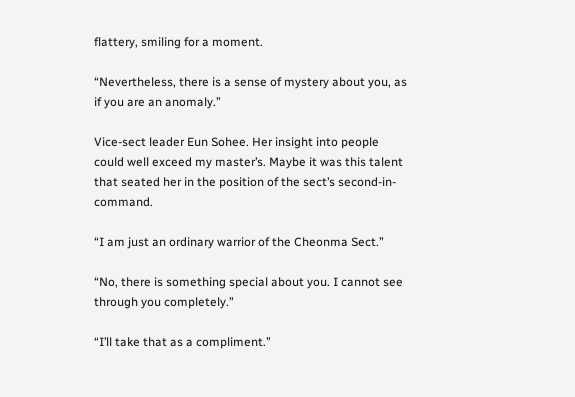flattery, smiling for a moment.

“Nevertheless, there is a sense of mystery about you, as if you are an anomaly.”

Vice-sect leader Eun Sohee. Her insight into people could well exceed my master’s. Maybe it was this talent that seated her in the position of the sect’s second-in-command.

“I am just an ordinary warrior of the Cheonma Sect.”

“No, there is something special about you. I cannot see through you completely.”

“I’ll take that as a compliment.”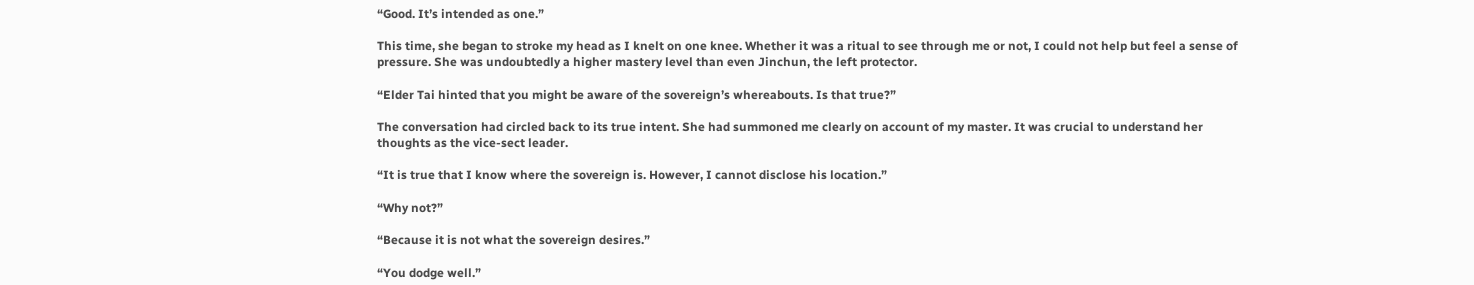“Good. It’s intended as one.”

This time, she began to stroke my head as I knelt on one knee. Whether it was a ritual to see through me or not, I could not help but feel a sense of pressure. She was undoubtedly a higher mastery level than even Jinchun, the left protector.

“Elder Tai hinted that you might be aware of the sovereign’s whereabouts. Is that true?”

The conversation had circled back to its true intent. She had summoned me clearly on account of my master. It was crucial to understand her thoughts as the vice-sect leader.

“It is true that I know where the sovereign is. However, I cannot disclose his location.”

“Why not?”

“Because it is not what the sovereign desires.”

“You dodge well.”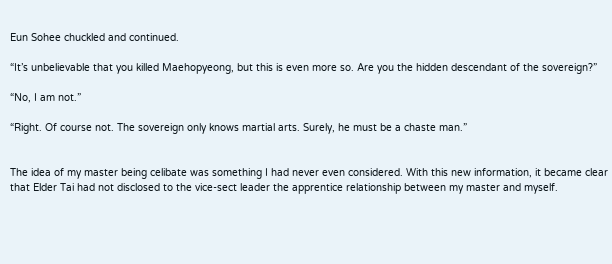Eun Sohee chuckled and continued.

“It’s unbelievable that you killed Maehopyeong, but this is even more so. Are you the hidden descendant of the sovereign?”

“No, I am not.”

“Right. Of course not. The sovereign only knows martial arts. Surely, he must be a chaste man.”


The idea of my master being celibate was something I had never even considered. With this new information, it became clear that Elder Tai had not disclosed to the vice-sect leader the apprentice relationship between my master and myself.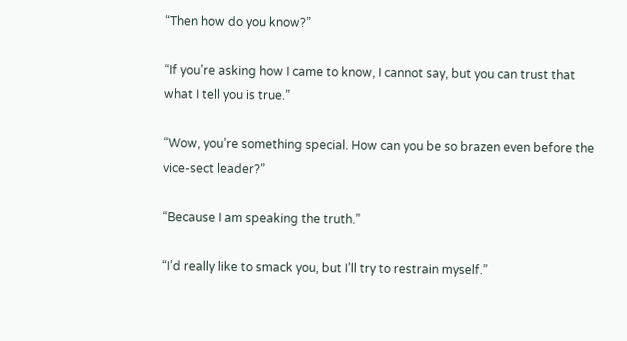“Then how do you know?”

“If you’re asking how I came to know, I cannot say, but you can trust that what I tell you is true.”

“Wow, you’re something special. How can you be so brazen even before the vice-sect leader?”

“Because I am speaking the truth.”

“I’d really like to smack you, but I’ll try to restrain myself.”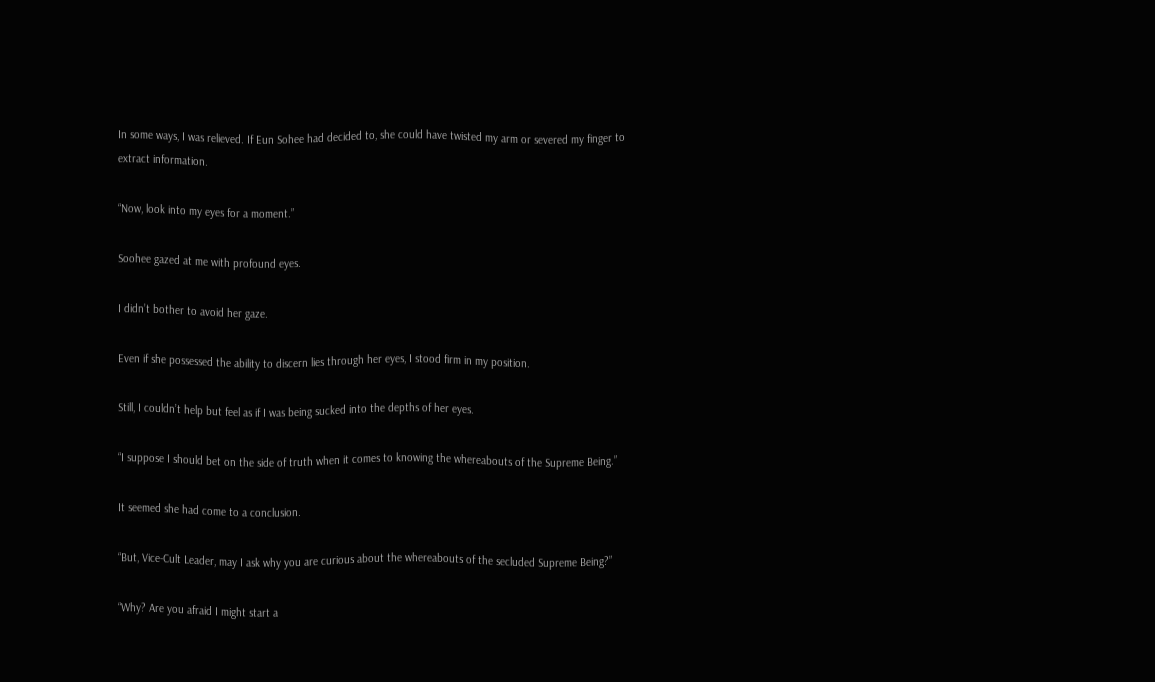In some ways, I was relieved. If Eun Sohee had decided to, she could have twisted my arm or severed my finger to extract information.

“Now, look into my eyes for a moment.”

Soohee gazed at me with profound eyes.

I didn’t bother to avoid her gaze.

Even if she possessed the ability to discern lies through her eyes, I stood firm in my position.

Still, I couldn’t help but feel as if I was being sucked into the depths of her eyes.

“I suppose I should bet on the side of truth when it comes to knowing the whereabouts of the Supreme Being.”

It seemed she had come to a conclusion.

“But, Vice-Cult Leader, may I ask why you are curious about the whereabouts of the secluded Supreme Being?”

“Why? Are you afraid I might start a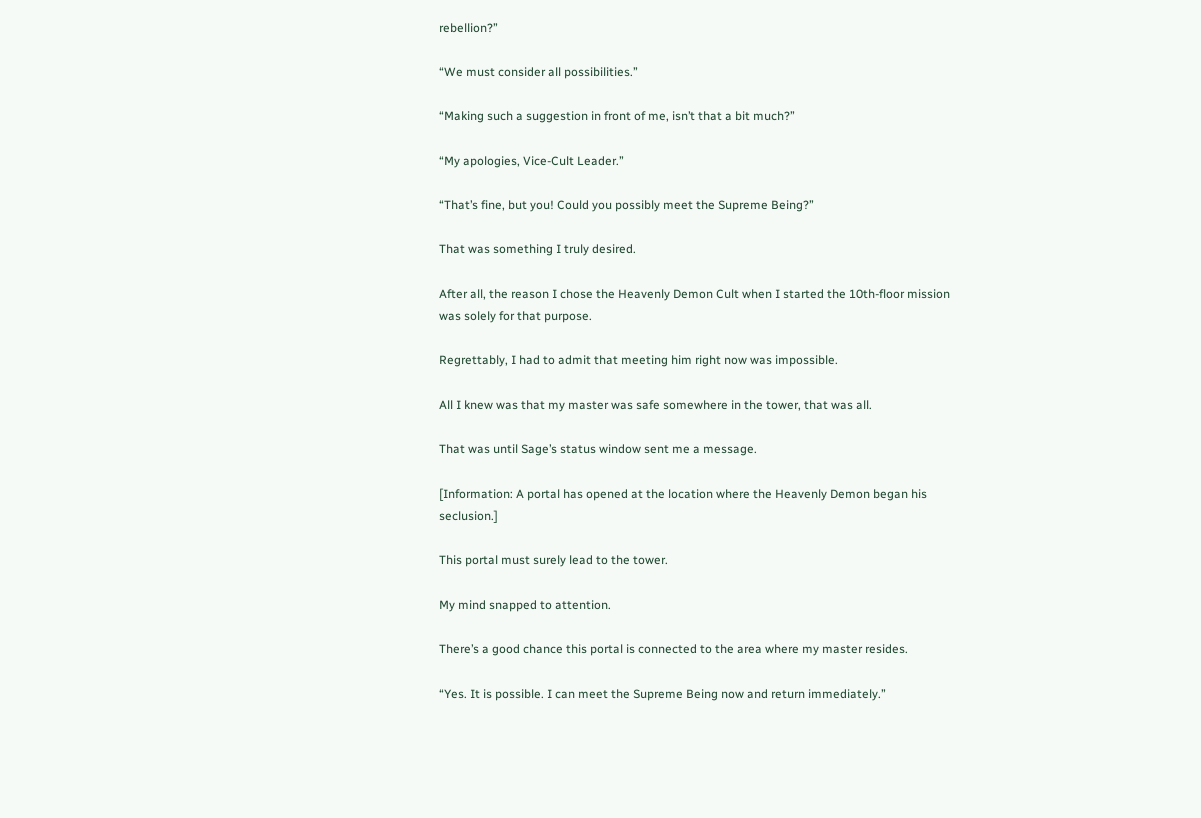rebellion?”

“We must consider all possibilities.”

“Making such a suggestion in front of me, isn’t that a bit much?”

“My apologies, Vice-Cult Leader.”

“That’s fine, but you! Could you possibly meet the Supreme Being?”

That was something I truly desired.

After all, the reason I chose the Heavenly Demon Cult when I started the 10th-floor mission was solely for that purpose.

Regrettably, I had to admit that meeting him right now was impossible.

All I knew was that my master was safe somewhere in the tower, that was all.

That was until Sage’s status window sent me a message.

[Information: A portal has opened at the location where the Heavenly Demon began his seclusion.]

This portal must surely lead to the tower.

My mind snapped to attention.

There’s a good chance this portal is connected to the area where my master resides.

“Yes. It is possible. I can meet the Supreme Being now and return immediately.”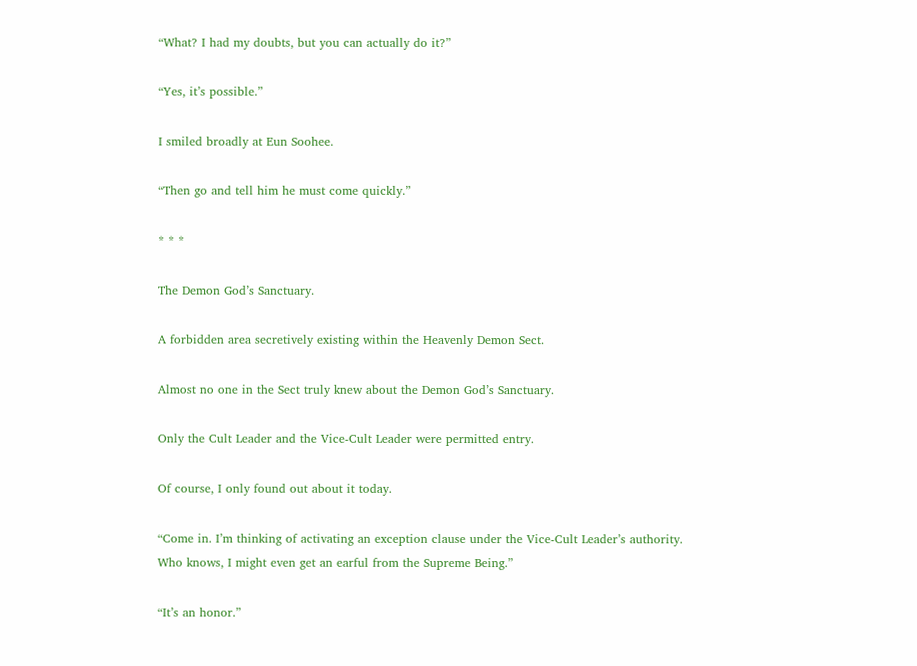“What? I had my doubts, but you can actually do it?”

“Yes, it’s possible.”

I smiled broadly at Eun Soohee.

“Then go and tell him he must come quickly.”

* * *

The Demon God’s Sanctuary.

A forbidden area secretively existing within the Heavenly Demon Sect.

Almost no one in the Sect truly knew about the Demon God’s Sanctuary.

Only the Cult Leader and the Vice-Cult Leader were permitted entry.

Of course, I only found out about it today.

“Come in. I’m thinking of activating an exception clause under the Vice-Cult Leader’s authority. Who knows, I might even get an earful from the Supreme Being.”

“It’s an honor.”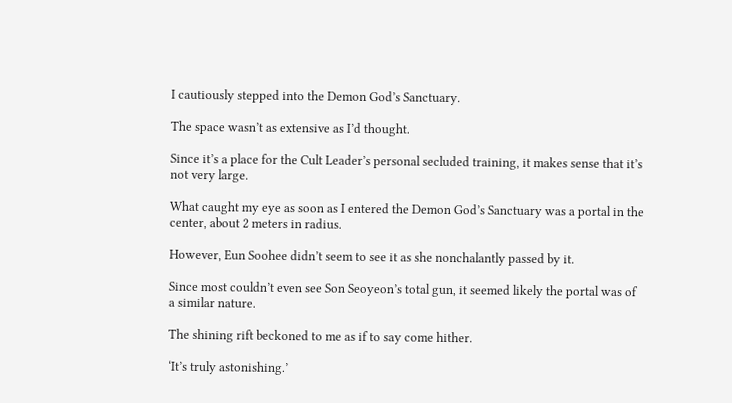I cautiously stepped into the Demon God’s Sanctuary.

The space wasn’t as extensive as I’d thought.

Since it’s a place for the Cult Leader’s personal secluded training, it makes sense that it’s not very large.

What caught my eye as soon as I entered the Demon God’s Sanctuary was a portal in the center, about 2 meters in radius.

However, Eun Soohee didn’t seem to see it as she nonchalantly passed by it.

Since most couldn’t even see Son Seoyeon’s total gun, it seemed likely the portal was of a similar nature.

The shining rift beckoned to me as if to say come hither.

‘It’s truly astonishing.’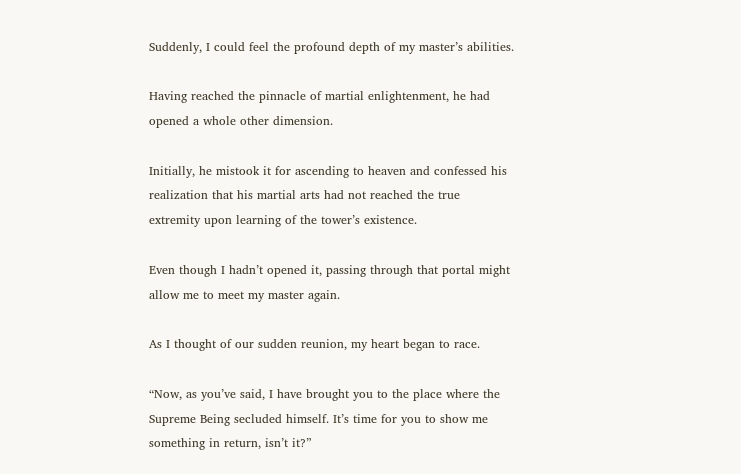Suddenly, I could feel the profound depth of my master’s abilities.

Having reached the pinnacle of martial enlightenment, he had opened a whole other dimension.

Initially, he mistook it for ascending to heaven and confessed his realization that his martial arts had not reached the true extremity upon learning of the tower’s existence.

Even though I hadn’t opened it, passing through that portal might allow me to meet my master again.

As I thought of our sudden reunion, my heart began to race.

“Now, as you’ve said, I have brought you to the place where the Supreme Being secluded himself. It’s time for you to show me something in return, isn’t it?”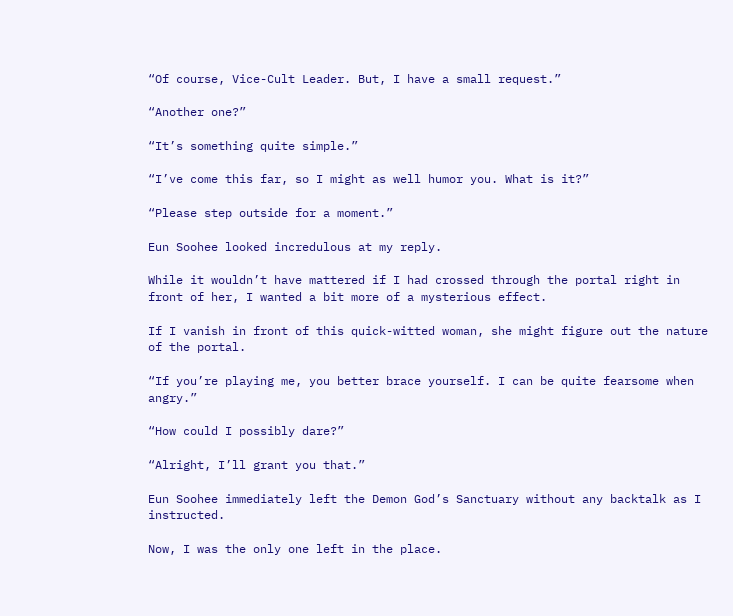“Of course, Vice-Cult Leader. But, I have a small request.”

“Another one?”

“It’s something quite simple.”

“I’ve come this far, so I might as well humor you. What is it?”

“Please step outside for a moment.”

Eun Soohee looked incredulous at my reply.

While it wouldn’t have mattered if I had crossed through the portal right in front of her, I wanted a bit more of a mysterious effect.

If I vanish in front of this quick-witted woman, she might figure out the nature of the portal.

“If you’re playing me, you better brace yourself. I can be quite fearsome when angry.”

“How could I possibly dare?”

“Alright, I’ll grant you that.”

Eun Soohee immediately left the Demon God’s Sanctuary without any backtalk as I instructed.

Now, I was the only one left in the place.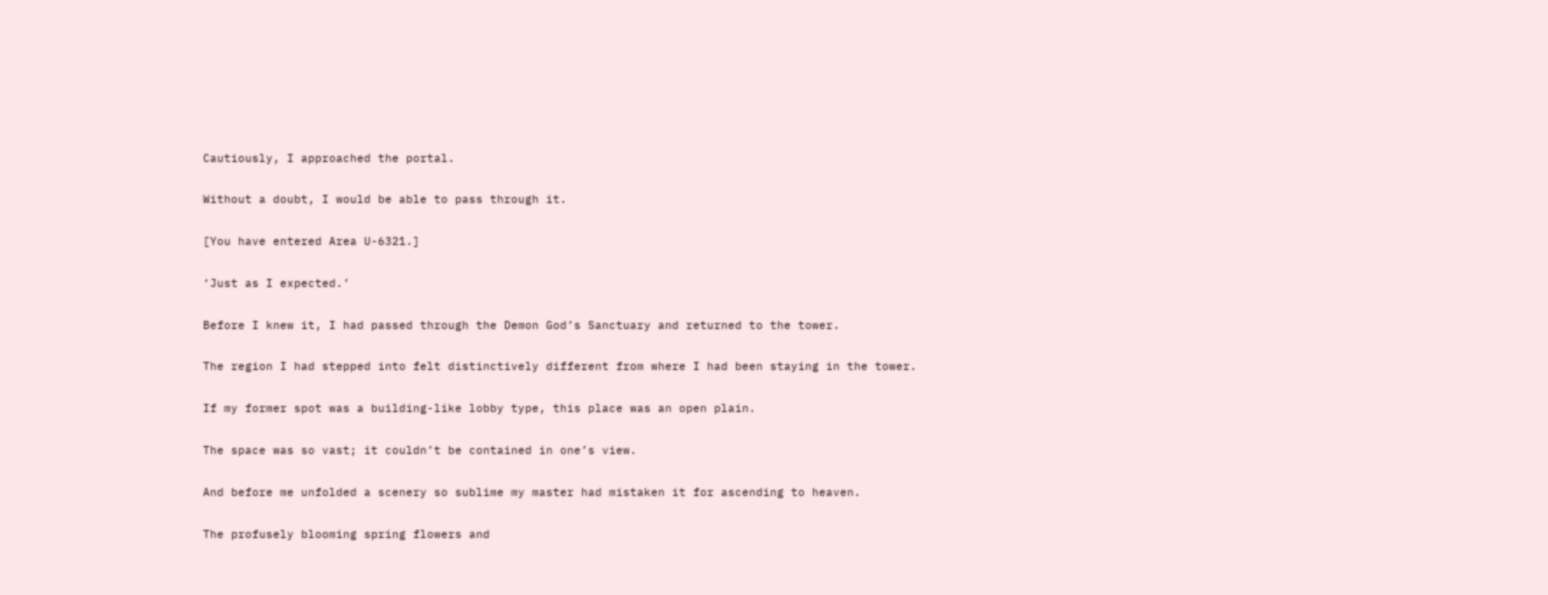Cautiously, I approached the portal.

Without a doubt, I would be able to pass through it.

[You have entered Area U-6321.]

‘Just as I expected.’

Before I knew it, I had passed through the Demon God’s Sanctuary and returned to the tower.

The region I had stepped into felt distinctively different from where I had been staying in the tower.

If my former spot was a building-like lobby type, this place was an open plain.

The space was so vast; it couldn’t be contained in one’s view.

And before me unfolded a scenery so sublime my master had mistaken it for ascending to heaven.

The profusely blooming spring flowers and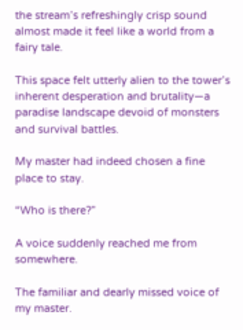the stream’s refreshingly crisp sound almost made it feel like a world from a fairy tale.

This space felt utterly alien to the tower’s inherent desperation and brutality—a paradise landscape devoid of monsters and survival battles.

My master had indeed chosen a fine place to stay.

“Who is there?”

A voice suddenly reached me from somewhere.

The familiar and dearly missed voice of my master.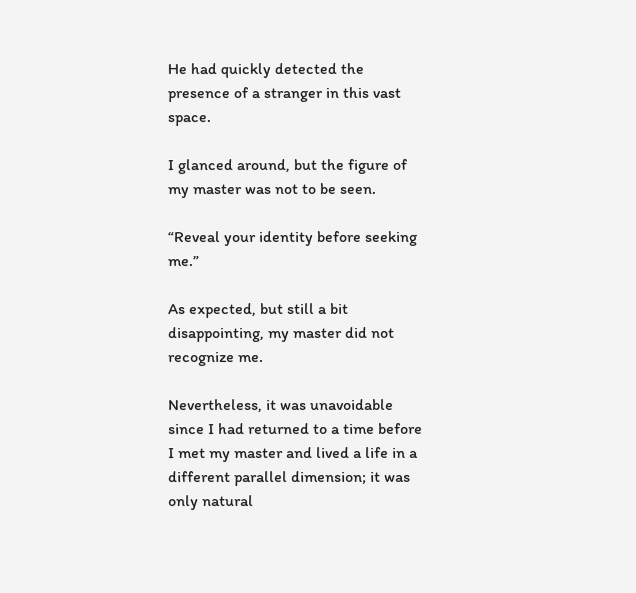He had quickly detected the presence of a stranger in this vast space.

I glanced around, but the figure of my master was not to be seen.

“Reveal your identity before seeking me.”

As expected, but still a bit disappointing, my master did not recognize me.

Nevertheless, it was unavoidable since I had returned to a time before I met my master and lived a life in a different parallel dimension; it was only natural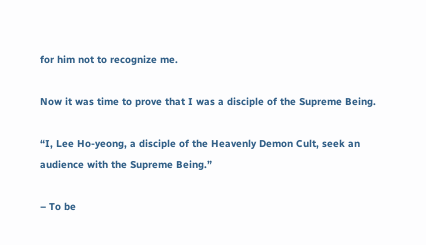for him not to recognize me.

Now it was time to prove that I was a disciple of the Supreme Being.

“I, Lee Ho-yeong, a disciple of the Heavenly Demon Cult, seek an audience with the Supreme Being.”

– To be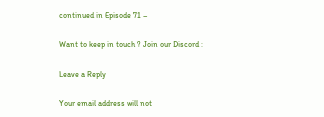continued in Episode 71 –

Want to keep in touch ? Join our Discord :

Leave a Reply

Your email address will not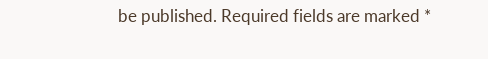be published. Required fields are marked *